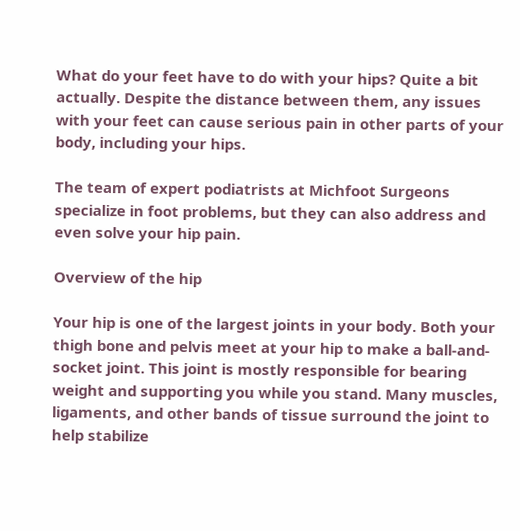What do your feet have to do with your hips? Quite a bit actually. Despite the distance between them, any issues with your feet can cause serious pain in other parts of your body, including your hips.

The team of expert podiatrists at Michfoot Surgeons specialize in foot problems, but they can also address and even solve your hip pain.

Overview of the hip

Your hip is one of the largest joints in your body. Both your thigh bone and pelvis meet at your hip to make a ball-and-socket joint. This joint is mostly responsible for bearing weight and supporting you while you stand. Many muscles, ligaments, and other bands of tissue surround the joint to help stabilize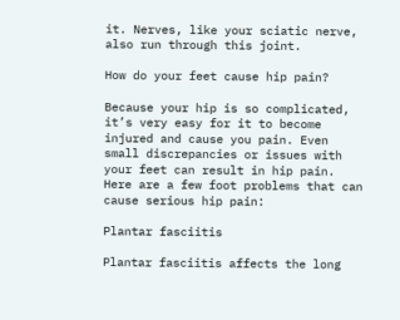it. Nerves, like your sciatic nerve, also run through this joint.

How do your feet cause hip pain?

Because your hip is so complicated, it’s very easy for it to become injured and cause you pain. Even small discrepancies or issues with your feet can result in hip pain. Here are a few foot problems that can cause serious hip pain:

Plantar fasciitis

Plantar fasciitis affects the long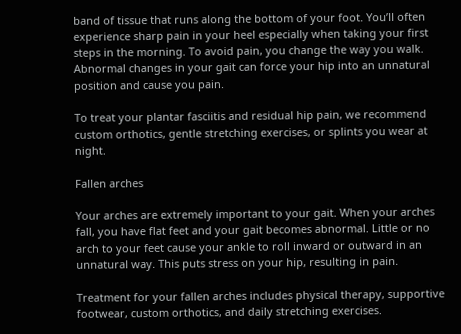band of tissue that runs along the bottom of your foot. You’ll often experience sharp pain in your heel especially when taking your first steps in the morning. To avoid pain, you change the way you walk. Abnormal changes in your gait can force your hip into an unnatural position and cause you pain.

To treat your plantar fasciitis and residual hip pain, we recommend custom orthotics, gentle stretching exercises, or splints you wear at night.

Fallen arches

Your arches are extremely important to your gait. When your arches fall, you have flat feet and your gait becomes abnormal. Little or no arch to your feet cause your ankle to roll inward or outward in an unnatural way. This puts stress on your hip, resulting in pain.

Treatment for your fallen arches includes physical therapy, supportive footwear, custom orthotics, and daily stretching exercises.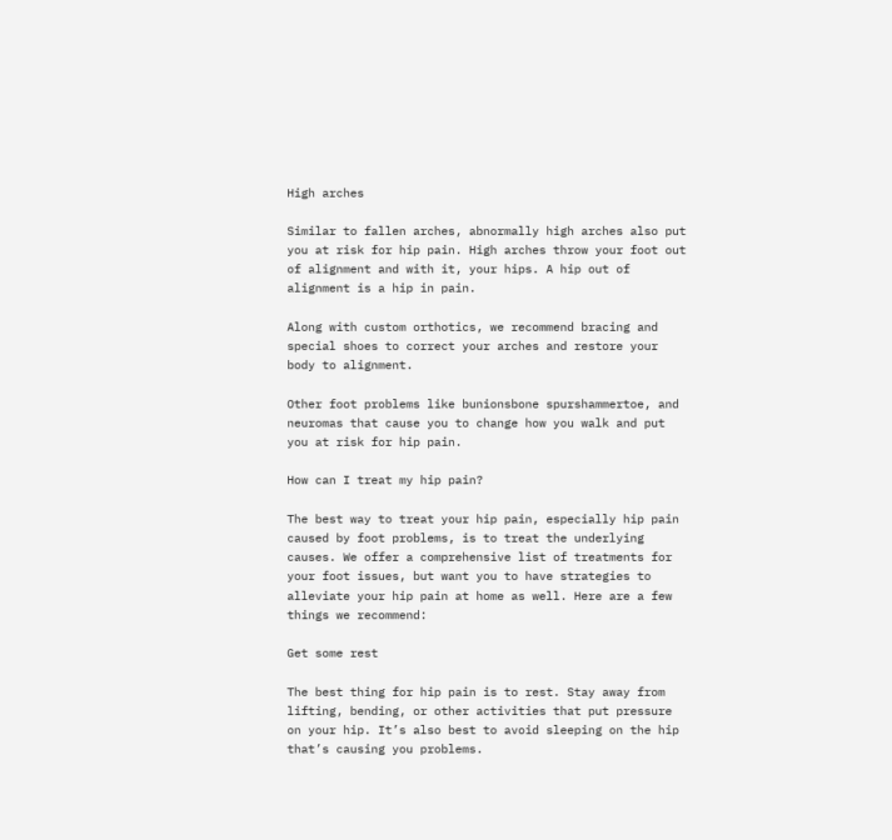High arches

Similar to fallen arches, abnormally high arches also put you at risk for hip pain. High arches throw your foot out of alignment and with it, your hips. A hip out of alignment is a hip in pain.

Along with custom orthotics, we recommend bracing and special shoes to correct your arches and restore your body to alignment.

Other foot problems like bunionsbone spurshammertoe, and neuromas that cause you to change how you walk and put you at risk for hip pain.

How can I treat my hip pain?

The best way to treat your hip pain, especially hip pain caused by foot problems, is to treat the underlying causes. We offer a comprehensive list of treatments for your foot issues, but want you to have strategies to alleviate your hip pain at home as well. Here are a few things we recommend:

Get some rest

The best thing for hip pain is to rest. Stay away from lifting, bending, or other activities that put pressure on your hip. It’s also best to avoid sleeping on the hip that’s causing you problems.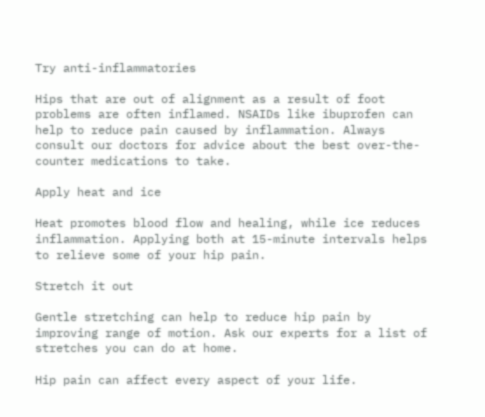Try anti-inflammatories

Hips that are out of alignment as a result of foot problems are often inflamed. NSAIDs like ibuprofen can help to reduce pain caused by inflammation. Always consult our doctors for advice about the best over-the-counter medications to take.

Apply heat and ice

Heat promotes blood flow and healing, while ice reduces inflammation. Applying both at 15-minute intervals helps to relieve some of your hip pain.

Stretch it out

Gentle stretching can help to reduce hip pain by improving range of motion. Ask our experts for a list of stretches you can do at home.

Hip pain can affect every aspect of your life.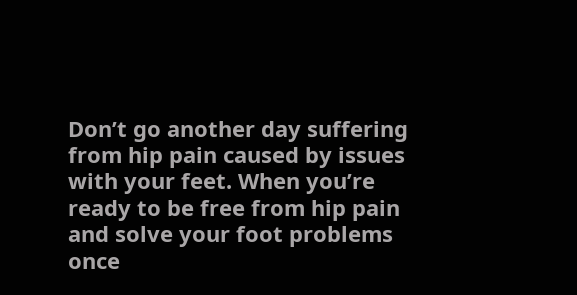Don’t go another day suffering from hip pain caused by issues with your feet. When you’re ready to be free from hip pain and solve your foot problems once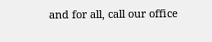and for all, call our office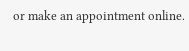or make an appointment online.